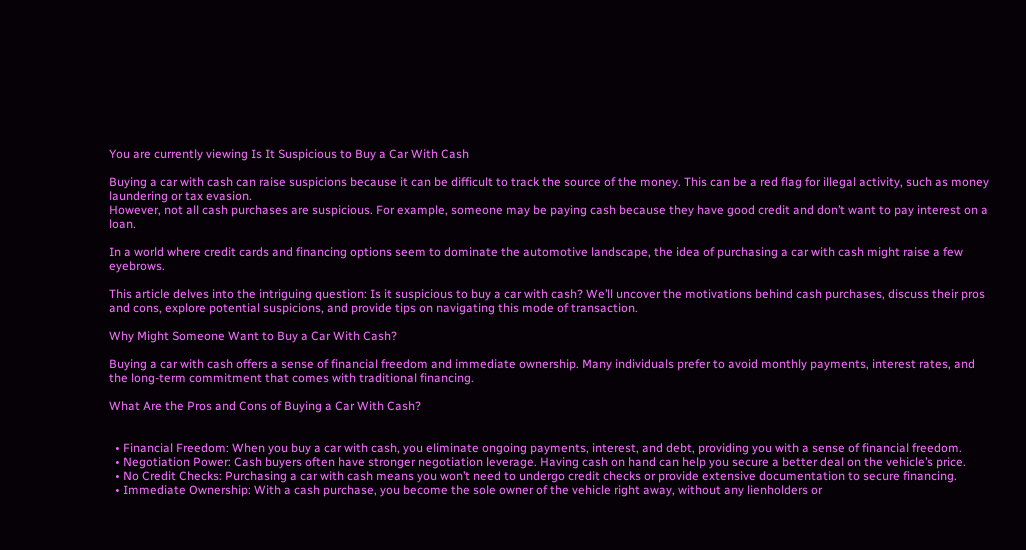You are currently viewing Is It Suspicious to Buy a Car With Cash

Buying a car with cash can raise suspicions because it can be difficult to track the source of the money. This can be a red flag for illegal activity, such as money laundering or tax evasion.
However, not all cash purchases are suspicious. For example, someone may be paying cash because they have good credit and don’t want to pay interest on a loan.

In a world where credit cards and financing options seem to dominate the automotive landscape, the idea of purchasing a car with cash might raise a few eyebrows.

This article delves into the intriguing question: Is it suspicious to buy a car with cash? We’ll uncover the motivations behind cash purchases, discuss their pros and cons, explore potential suspicions, and provide tips on navigating this mode of transaction.

Why Might Someone Want to Buy a Car With Cash?

Buying a car with cash offers a sense of financial freedom and immediate ownership. Many individuals prefer to avoid monthly payments, interest rates, and the long-term commitment that comes with traditional financing.

What Are the Pros and Cons of Buying a Car With Cash?


  • Financial Freedom: When you buy a car with cash, you eliminate ongoing payments, interest, and debt, providing you with a sense of financial freedom.
  • Negotiation Power: Cash buyers often have stronger negotiation leverage. Having cash on hand can help you secure a better deal on the vehicle’s price.
  • No Credit Checks: Purchasing a car with cash means you won’t need to undergo credit checks or provide extensive documentation to secure financing.
  • Immediate Ownership: With a cash purchase, you become the sole owner of the vehicle right away, without any lienholders or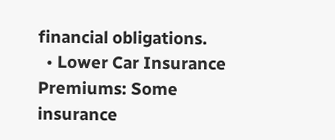financial obligations.
  • Lower Car Insurance Premiums: Some insurance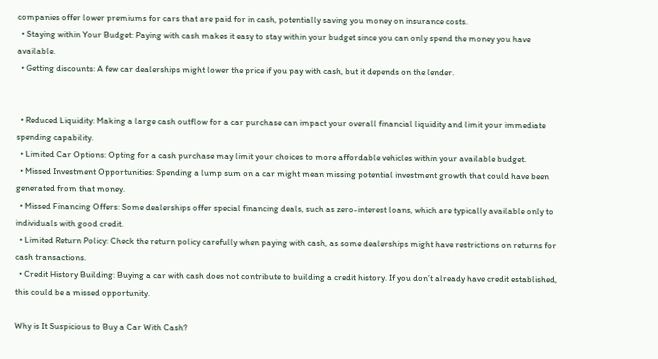companies offer lower premiums for cars that are paid for in cash, potentially saving you money on insurance costs.
  • Staying within Your Budget: Paying with cash makes it easy to stay within your budget since you can only spend the money you have available.
  • Getting discounts: A few car dealerships might lower the price if you pay with cash, but it depends on the lender.


  • Reduced Liquidity: Making a large cash outflow for a car purchase can impact your overall financial liquidity and limit your immediate spending capability.
  • Limited Car Options: Opting for a cash purchase may limit your choices to more affordable vehicles within your available budget.
  • Missed Investment Opportunities: Spending a lump sum on a car might mean missing potential investment growth that could have been generated from that money.
  • Missed Financing Offers: Some dealerships offer special financing deals, such as zero-interest loans, which are typically available only to individuals with good credit.
  • Limited Return Policy: Check the return policy carefully when paying with cash, as some dealerships might have restrictions on returns for cash transactions.
  • Credit History Building: Buying a car with cash does not contribute to building a credit history. If you don’t already have credit established, this could be a missed opportunity.

Why is It Suspicious to Buy a Car With Cash?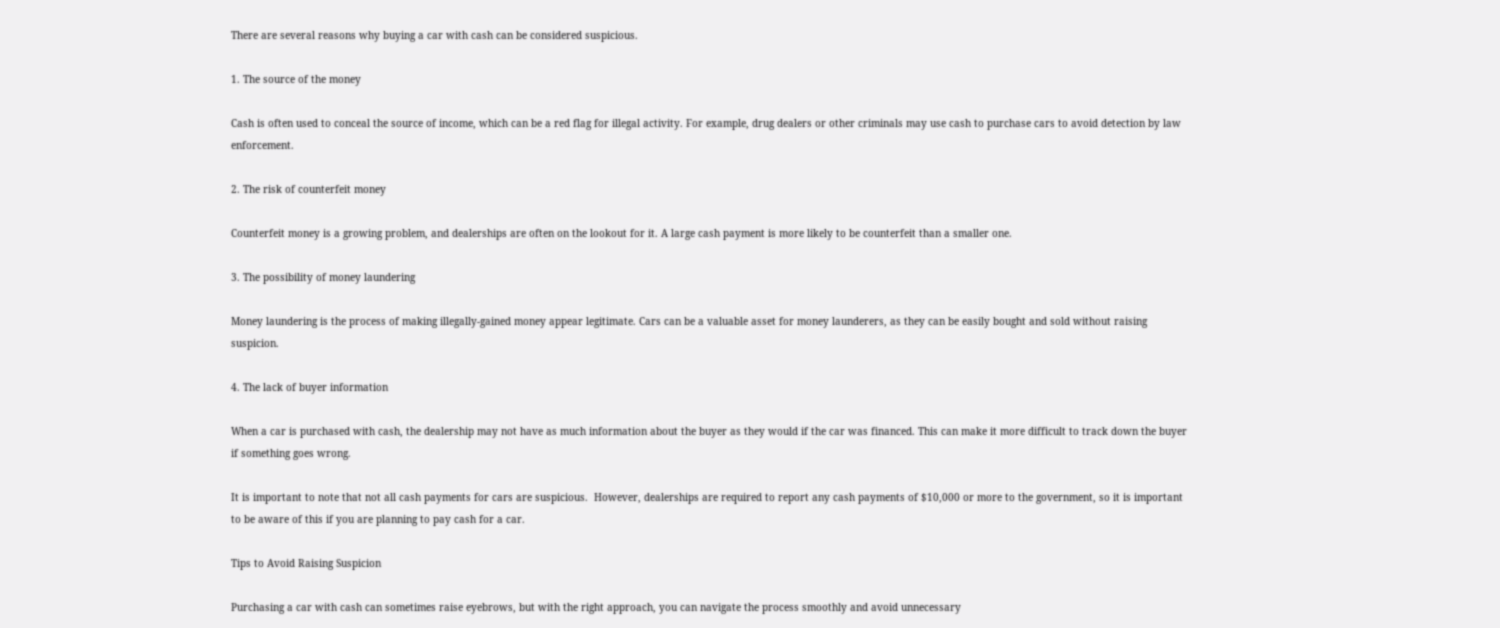There are several reasons why buying a car with cash can be considered suspicious.

1. The source of the money

Cash is often used to conceal the source of income, which can be a red flag for illegal activity. For example, drug dealers or other criminals may use cash to purchase cars to avoid detection by law enforcement.

2. The risk of counterfeit money

Counterfeit money is a growing problem, and dealerships are often on the lookout for it. A large cash payment is more likely to be counterfeit than a smaller one.

3. The possibility of money laundering

Money laundering is the process of making illegally-gained money appear legitimate. Cars can be a valuable asset for money launderers, as they can be easily bought and sold without raising suspicion.

4. The lack of buyer information

When a car is purchased with cash, the dealership may not have as much information about the buyer as they would if the car was financed. This can make it more difficult to track down the buyer if something goes wrong.

It is important to note that not all cash payments for cars are suspicious.  However, dealerships are required to report any cash payments of $10,000 or more to the government, so it is important to be aware of this if you are planning to pay cash for a car.

Tips to Avoid Raising Suspicion

Purchasing a car with cash can sometimes raise eyebrows, but with the right approach, you can navigate the process smoothly and avoid unnecessary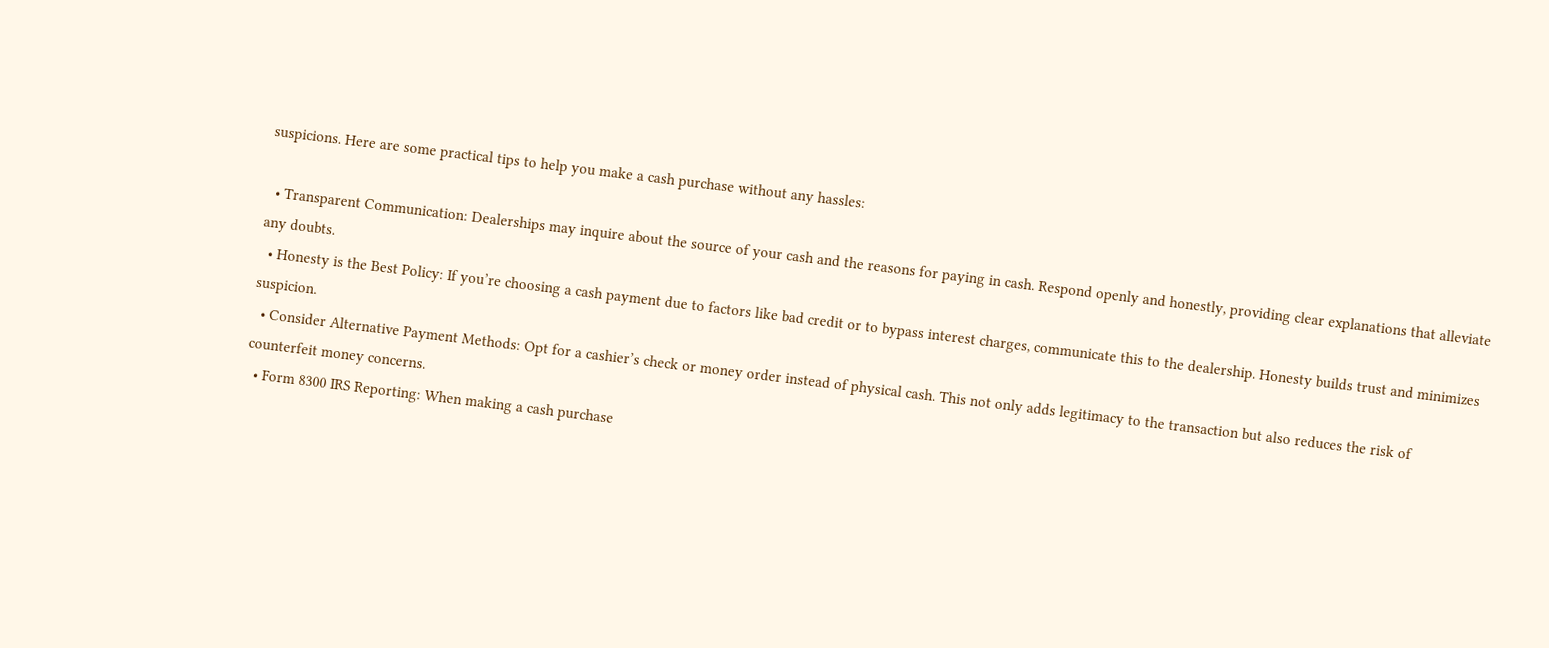suspicions. Here are some practical tips to help you make a cash purchase without any hassles:

  • Transparent Communication: Dealerships may inquire about the source of your cash and the reasons for paying in cash. Respond openly and honestly, providing clear explanations that alleviate any doubts.
  • Honesty is the Best Policy: If you’re choosing a cash payment due to factors like bad credit or to bypass interest charges, communicate this to the dealership. Honesty builds trust and minimizes suspicion.
  • Consider Alternative Payment Methods: Opt for a cashier’s check or money order instead of physical cash. This not only adds legitimacy to the transaction but also reduces the risk of counterfeit money concerns.
  • Form 8300 IRS Reporting: When making a cash purchase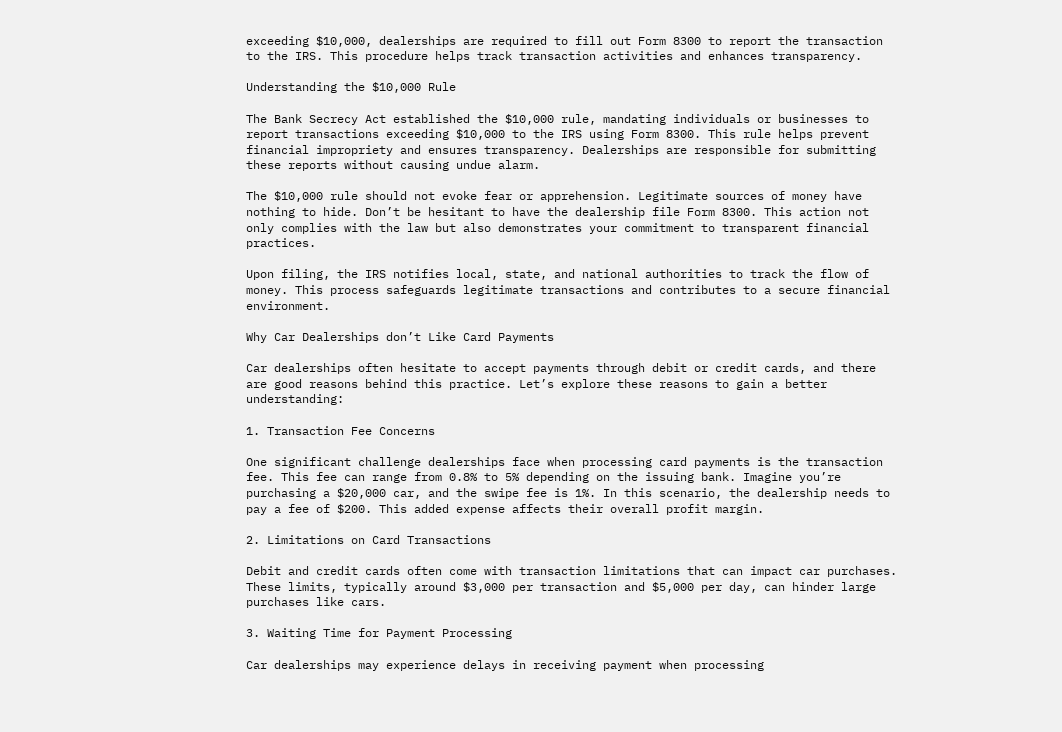exceeding $10,000, dealerships are required to fill out Form 8300 to report the transaction to the IRS. This procedure helps track transaction activities and enhances transparency.

Understanding the $10,000 Rule

The Bank Secrecy Act established the $10,000 rule, mandating individuals or businesses to report transactions exceeding $10,000 to the IRS using Form 8300. This rule helps prevent financial impropriety and ensures transparency. Dealerships are responsible for submitting these reports without causing undue alarm.

The $10,000 rule should not evoke fear or apprehension. Legitimate sources of money have nothing to hide. Don’t be hesitant to have the dealership file Form 8300. This action not only complies with the law but also demonstrates your commitment to transparent financial practices.

Upon filing, the IRS notifies local, state, and national authorities to track the flow of money. This process safeguards legitimate transactions and contributes to a secure financial environment.

Why Car Dealerships don’t Like Card Payments

Car dealerships often hesitate to accept payments through debit or credit cards, and there are good reasons behind this practice. Let’s explore these reasons to gain a better understanding:

1. Transaction Fee Concerns

One significant challenge dealerships face when processing card payments is the transaction fee. This fee can range from 0.8% to 5% depending on the issuing bank. Imagine you’re purchasing a $20,000 car, and the swipe fee is 1%. In this scenario, the dealership needs to pay a fee of $200. This added expense affects their overall profit margin.

2. Limitations on Card Transactions

Debit and credit cards often come with transaction limitations that can impact car purchases. These limits, typically around $3,000 per transaction and $5,000 per day, can hinder large purchases like cars.

3. Waiting Time for Payment Processing

Car dealerships may experience delays in receiving payment when processing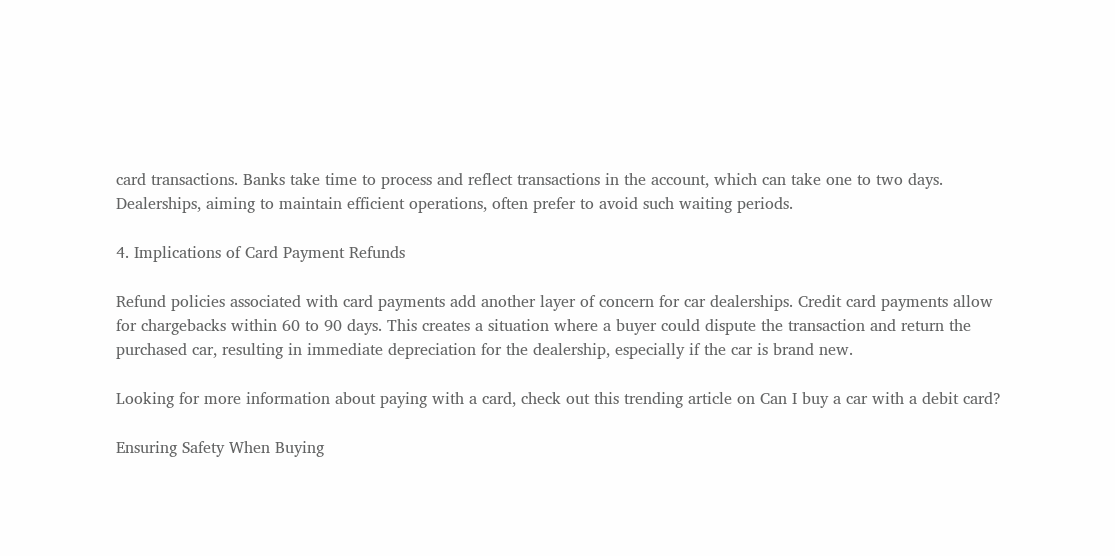card transactions. Banks take time to process and reflect transactions in the account, which can take one to two days. Dealerships, aiming to maintain efficient operations, often prefer to avoid such waiting periods.

4. Implications of Card Payment Refunds

Refund policies associated with card payments add another layer of concern for car dealerships. Credit card payments allow for chargebacks within 60 to 90 days. This creates a situation where a buyer could dispute the transaction and return the purchased car, resulting in immediate depreciation for the dealership, especially if the car is brand new.

Looking for more information about paying with a card, check out this trending article on Can I buy a car with a debit card?

Ensuring Safety When Buying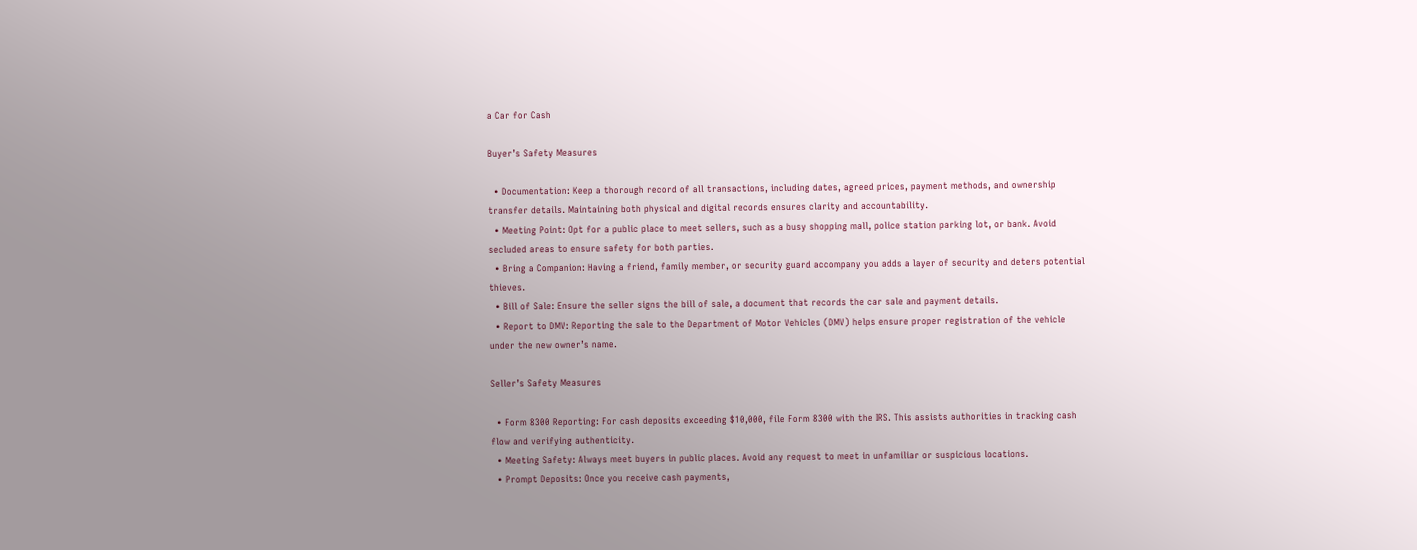a Car for Cash

Buyer’s Safety Measures

  • Documentation: Keep a thorough record of all transactions, including dates, agreed prices, payment methods, and ownership transfer details. Maintaining both physical and digital records ensures clarity and accountability.
  • Meeting Point: Opt for a public place to meet sellers, such as a busy shopping mall, police station parking lot, or bank. Avoid secluded areas to ensure safety for both parties.
  • Bring a Companion: Having a friend, family member, or security guard accompany you adds a layer of security and deters potential thieves.
  • Bill of Sale: Ensure the seller signs the bill of sale, a document that records the car sale and payment details.
  • Report to DMV: Reporting the sale to the Department of Motor Vehicles (DMV) helps ensure proper registration of the vehicle under the new owner’s name.

Seller’s Safety Measures

  • Form 8300 Reporting: For cash deposits exceeding $10,000, file Form 8300 with the IRS. This assists authorities in tracking cash flow and verifying authenticity.
  • Meeting Safety: Always meet buyers in public places. Avoid any request to meet in unfamiliar or suspicious locations.
  • Prompt Deposits: Once you receive cash payments,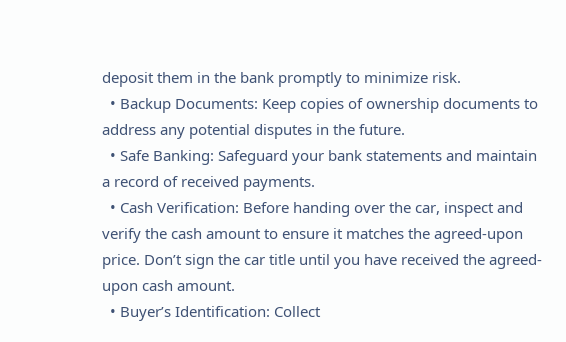deposit them in the bank promptly to minimize risk.
  • Backup Documents: Keep copies of ownership documents to address any potential disputes in the future.
  • Safe Banking: Safeguard your bank statements and maintain a record of received payments.
  • Cash Verification: Before handing over the car, inspect and verify the cash amount to ensure it matches the agreed-upon price. Don’t sign the car title until you have received the agreed-upon cash amount.
  • Buyer’s Identification: Collect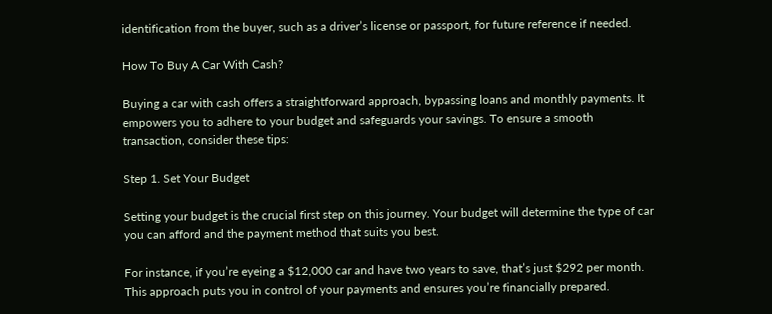identification from the buyer, such as a driver’s license or passport, for future reference if needed.

How To Buy A Car With Cash?

Buying a car with cash offers a straightforward approach, bypassing loans and monthly payments. It empowers you to adhere to your budget and safeguards your savings. To ensure a smooth transaction, consider these tips:

Step 1. Set Your Budget

Setting your budget is the crucial first step on this journey. Your budget will determine the type of car you can afford and the payment method that suits you best.

For instance, if you’re eyeing a $12,000 car and have two years to save, that’s just $292 per month. This approach puts you in control of your payments and ensures you’re financially prepared.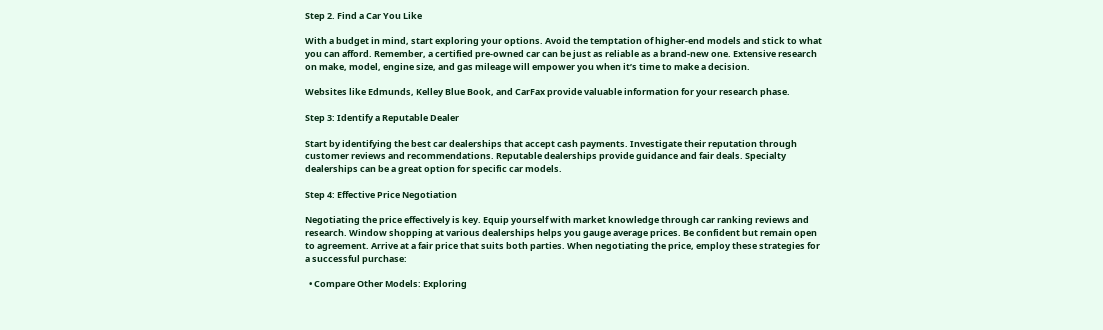Step 2. Find a Car You Like

With a budget in mind, start exploring your options. Avoid the temptation of higher-end models and stick to what you can afford. Remember, a certified pre-owned car can be just as reliable as a brand-new one. Extensive research on make, model, engine size, and gas mileage will empower you when it’s time to make a decision.

Websites like Edmunds, Kelley Blue Book, and CarFax provide valuable information for your research phase.

Step 3: Identify a Reputable Dealer

Start by identifying the best car dealerships that accept cash payments. Investigate their reputation through customer reviews and recommendations. Reputable dealerships provide guidance and fair deals. Specialty dealerships can be a great option for specific car models.

Step 4: Effective Price Negotiation

Negotiating the price effectively is key. Equip yourself with market knowledge through car ranking reviews and research. Window shopping at various dealerships helps you gauge average prices. Be confident but remain open to agreement. Arrive at a fair price that suits both parties. When negotiating the price, employ these strategies for a successful purchase:

  • Compare Other Models: Exploring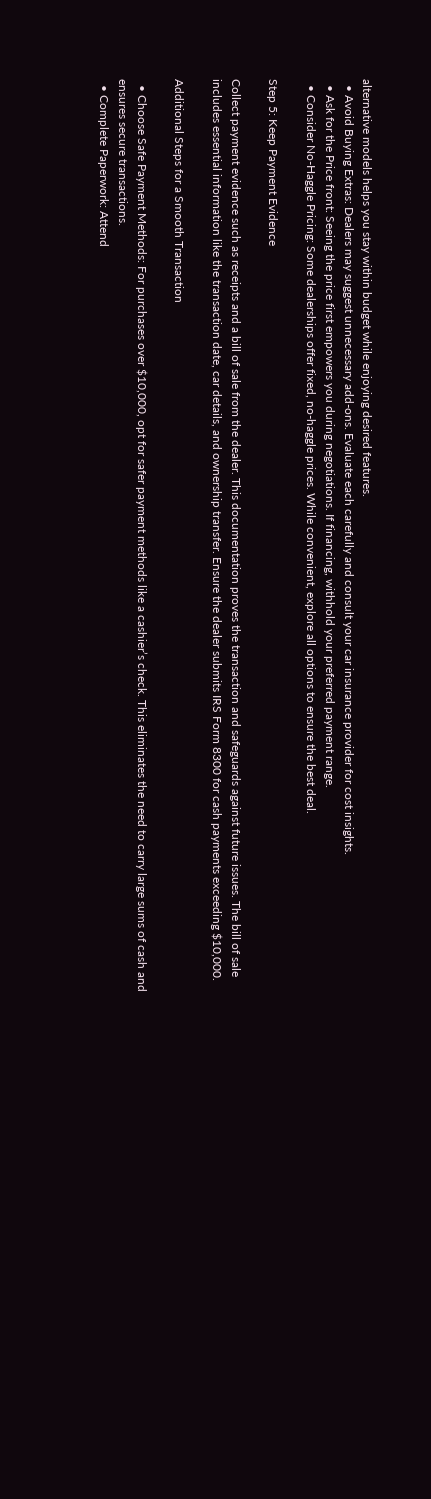alternative models helps you stay within budget while enjoying desired features.
  • Avoid Buying Extras: Dealers may suggest unnecessary add-ons. Evaluate each carefully and consult your car insurance provider for cost insights.
  • Ask for the Price front: Seeing the price first empowers you during negotiations. If financing, withhold your preferred payment range.
  • Consider No-Haggle Pricing: Some dealerships offer fixed, no-haggle prices. While convenient, explore all options to ensure the best deal.

Step 5: Keep Payment Evidence

Collect payment evidence such as receipts and a bill of sale from the dealer. This documentation proves the transaction and safeguards against future issues. The bill of sale includes essential information like the transaction date, car details, and ownership transfer. Ensure the dealer submits IRS Form 8300 for cash payments exceeding $10,000.

Additional Steps for a Smooth Transaction

  • Choose Safe Payment Methods: For purchases over $10,000, opt for safer payment methods like a cashier’s check. This eliminates the need to carry large sums of cash and ensures secure transactions.
  • Complete Paperwork: Attend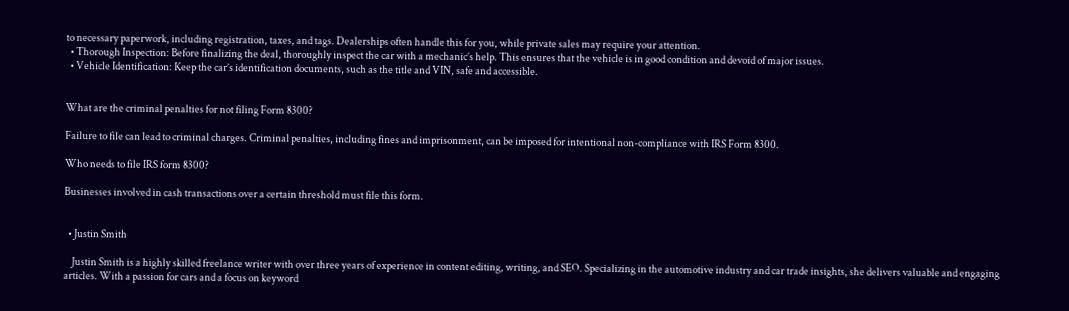to necessary paperwork, including registration, taxes, and tags. Dealerships often handle this for you, while private sales may require your attention.
  • Thorough Inspection: Before finalizing the deal, thoroughly inspect the car with a mechanic’s help. This ensures that the vehicle is in good condition and devoid of major issues.
  • Vehicle Identification: Keep the car’s identification documents, such as the title and VIN, safe and accessible.


What are the criminal penalties for not filing Form 8300?

Failure to file can lead to criminal charges. Criminal penalties, including fines and imprisonment, can be imposed for intentional non-compliance with IRS Form 8300.

Who needs to file IRS form 8300?

Businesses involved in cash transactions over a certain threshold must file this form.


  • Justin Smith

    Justin Smith is a highly skilled freelance writer with over three years of experience in content editing, writing, and SEO. Specializing in the automotive industry and car trade insights, she delivers valuable and engaging articles. With a passion for cars and a focus on keyword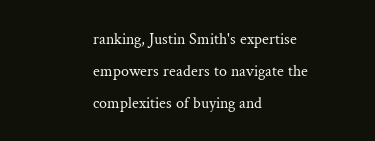ranking, Justin Smith's expertise empowers readers to navigate the complexities of buying and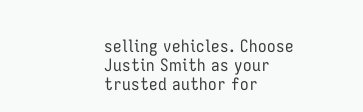selling vehicles. Choose Justin Smith as your trusted author for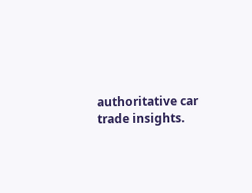authoritative car trade insights.